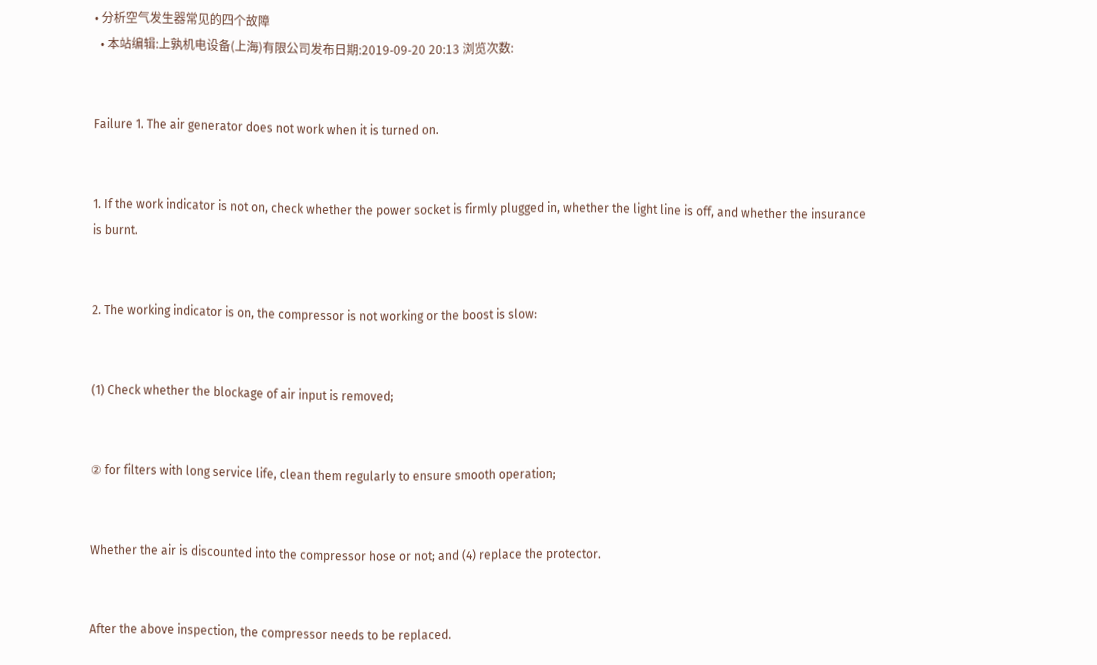• 分析空气发生器常见的四个故障
  • 本站编辑:上孰机电设备(上海)有限公司发布日期:2019-09-20 20:13 浏览次数:


Failure 1. The air generator does not work when it is turned on.


1. If the work indicator is not on, check whether the power socket is firmly plugged in, whether the light line is off, and whether the insurance is burnt.


2. The working indicator is on, the compressor is not working or the boost is slow:


(1) Check whether the blockage of air input is removed;


② for filters with long service life, clean them regularly to ensure smooth operation;


Whether the air is discounted into the compressor hose or not; and (4) replace the protector.


After the above inspection, the compressor needs to be replaced.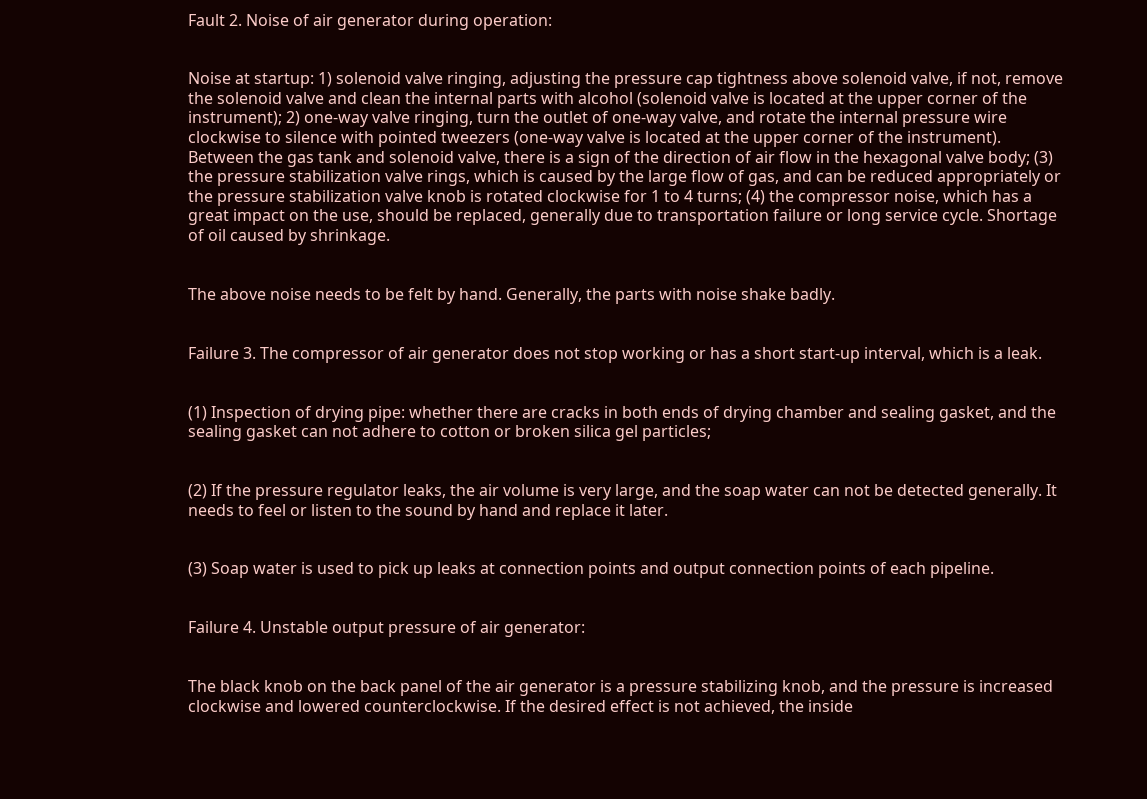Fault 2. Noise of air generator during operation:


Noise at startup: 1) solenoid valve ringing, adjusting the pressure cap tightness above solenoid valve, if not, remove the solenoid valve and clean the internal parts with alcohol (solenoid valve is located at the upper corner of the instrument); 2) one-way valve ringing, turn the outlet of one-way valve, and rotate the internal pressure wire clockwise to silence with pointed tweezers (one-way valve is located at the upper corner of the instrument). Between the gas tank and solenoid valve, there is a sign of the direction of air flow in the hexagonal valve body; (3) the pressure stabilization valve rings, which is caused by the large flow of gas, and can be reduced appropriately or the pressure stabilization valve knob is rotated clockwise for 1 to 4 turns; (4) the compressor noise, which has a great impact on the use, should be replaced, generally due to transportation failure or long service cycle. Shortage of oil caused by shrinkage.


The above noise needs to be felt by hand. Generally, the parts with noise shake badly.


Failure 3. The compressor of air generator does not stop working or has a short start-up interval, which is a leak.


(1) Inspection of drying pipe: whether there are cracks in both ends of drying chamber and sealing gasket, and the sealing gasket can not adhere to cotton or broken silica gel particles;


(2) If the pressure regulator leaks, the air volume is very large, and the soap water can not be detected generally. It needs to feel or listen to the sound by hand and replace it later.


(3) Soap water is used to pick up leaks at connection points and output connection points of each pipeline.


Failure 4. Unstable output pressure of air generator:


The black knob on the back panel of the air generator is a pressure stabilizing knob, and the pressure is increased clockwise and lowered counterclockwise. If the desired effect is not achieved, the inside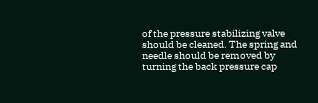of the pressure stabilizing valve should be cleaned. The spring and needle should be removed by turning the back pressure cap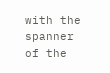with the spanner of the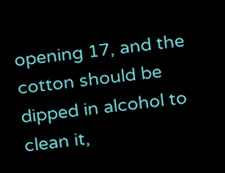opening 17, and the cotton should be dipped in alcohol to clean it,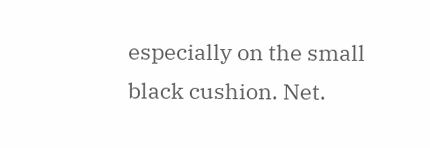especially on the small black cushion. Net.